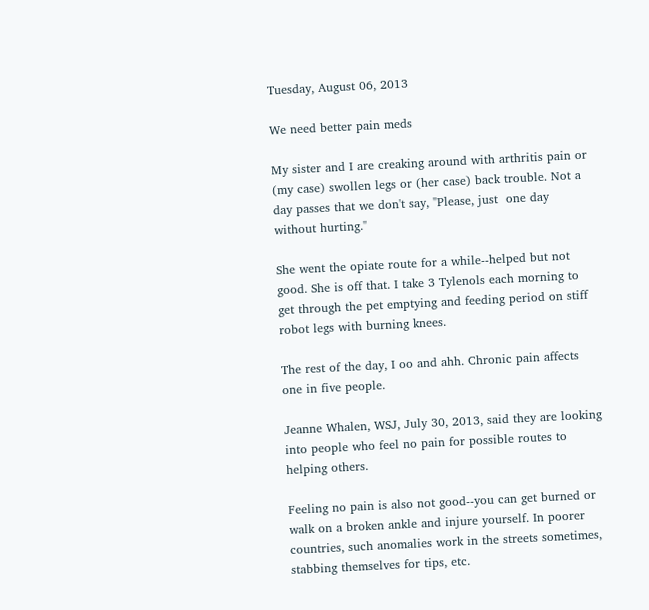Tuesday, August 06, 2013

We need better pain meds

My sister and I are creaking around with arthritis pain or (my case) swollen legs or (her case) back trouble. Not a day passes that we don't say, "Please, just  one day without hurting."

She went the opiate route for a while--helped but not good. She is off that. I take 3 Tylenols each morning to get through the pet emptying and feeding period on stiff robot legs with burning knees.

The rest of the day, I oo and ahh. Chronic pain affects one in five people.

Jeanne Whalen, WSJ, July 30, 2013, said they are looking into people who feel no pain for possible routes to helping others.

Feeling no pain is also not good--you can get burned or walk on a broken ankle and injure yourself. In poorer countries, such anomalies work in the streets sometimes, stabbing themselves for tips, etc.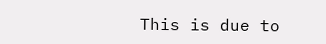This is due to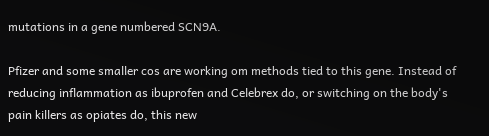mutations in a gene numbered SCN9A.

Pfizer and some smaller cos are working om methods tied to this gene. Instead of reducing inflammation as ibuprofen and Celebrex do, or switching on the body's pain killers as opiates do, this new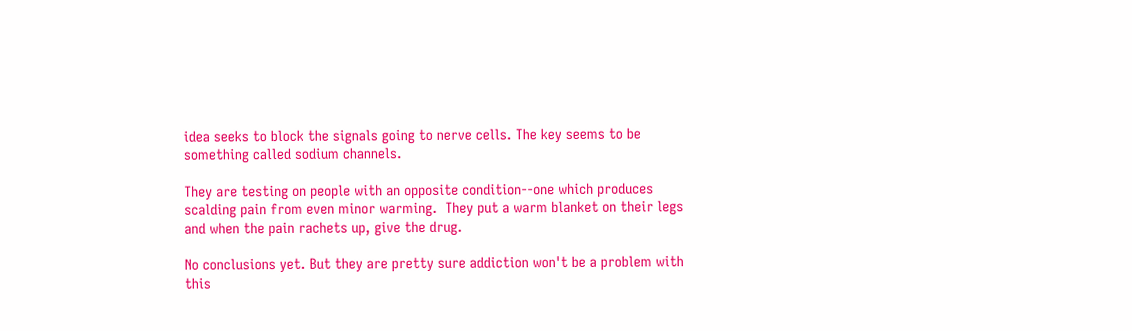idea seeks to block the signals going to nerve cells. The key seems to be something called sodium channels.

They are testing on people with an opposite condition--one which produces scalding pain from even minor warming.  They put a warm blanket on their legs and when the pain rachets up, give the drug.

No conclusions yet. But they are pretty sure addiction won't be a problem with this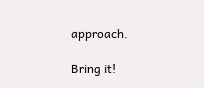approach.

Bring it!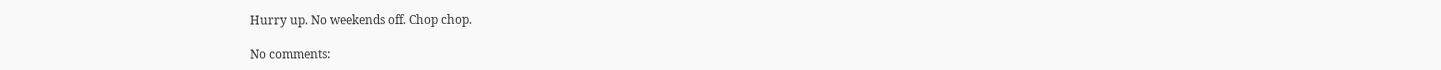Hurry up. No weekends off. Chop chop.

No comments: